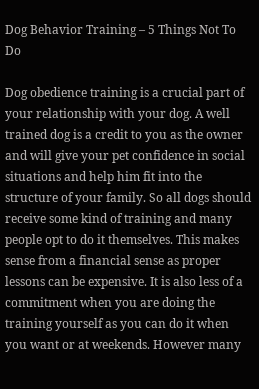Dog Behavior Training – 5 Things Not To Do

Dog obedience training is a crucial part of your relationship with your dog. A well trained dog is a credit to you as the owner and will give your pet confidence in social situations and help him fit into the structure of your family. So all dogs should receive some kind of training and many people opt to do it themselves. This makes sense from a financial sense as proper lessons can be expensive. It is also less of a commitment when you are doing the training yourself as you can do it when you want or at weekends. However many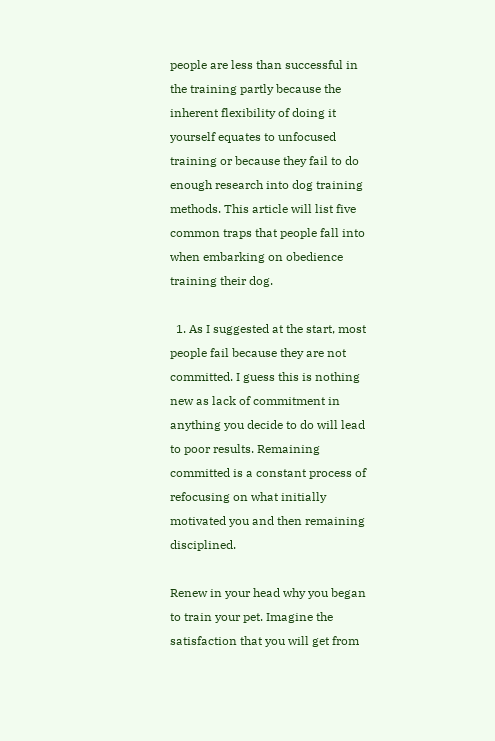people are less than successful in the training partly because the inherent flexibility of doing it yourself equates to unfocused training or because they fail to do enough research into dog training methods. This article will list five common traps that people fall into when embarking on obedience training their dog.

  1. As I suggested at the start, most people fail because they are not committed. I guess this is nothing new as lack of commitment in anything you decide to do will lead to poor results. Remaining committed is a constant process of refocusing on what initially motivated you and then remaining disciplined.

Renew in your head why you began to train your pet. Imagine the satisfaction that you will get from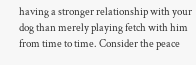having a stronger relationship with your dog than merely playing fetch with him from time to time. Consider the peace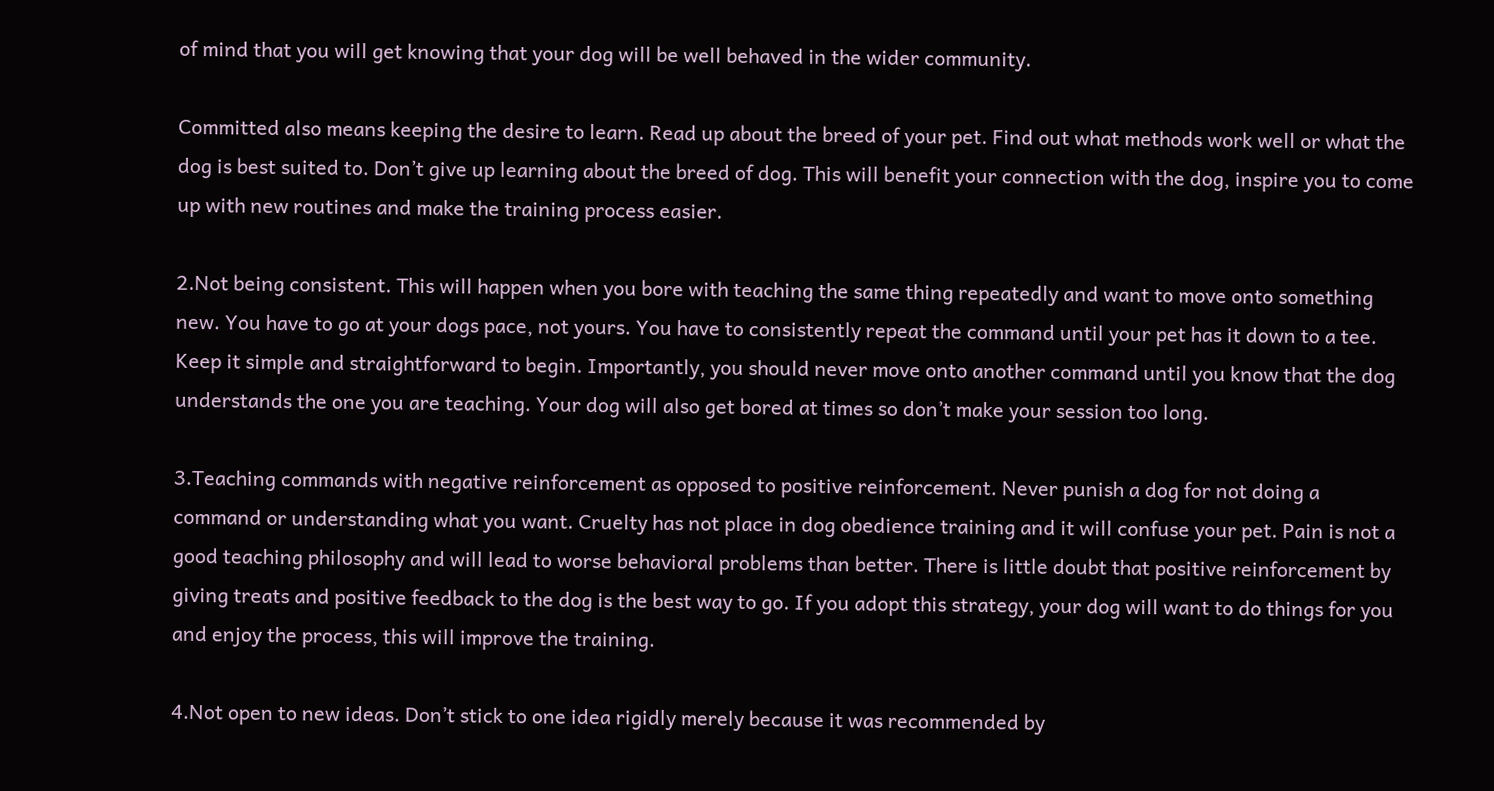of mind that you will get knowing that your dog will be well behaved in the wider community.

Committed also means keeping the desire to learn. Read up about the breed of your pet. Find out what methods work well or what the dog is best suited to. Don’t give up learning about the breed of dog. This will benefit your connection with the dog, inspire you to come up with new routines and make the training process easier.

2.Not being consistent. This will happen when you bore with teaching the same thing repeatedly and want to move onto something new. You have to go at your dogs pace, not yours. You have to consistently repeat the command until your pet has it down to a tee. Keep it simple and straightforward to begin. Importantly, you should never move onto another command until you know that the dog understands the one you are teaching. Your dog will also get bored at times so don’t make your session too long.

3.Teaching commands with negative reinforcement as opposed to positive reinforcement. Never punish a dog for not doing a command or understanding what you want. Cruelty has not place in dog obedience training and it will confuse your pet. Pain is not a good teaching philosophy and will lead to worse behavioral problems than better. There is little doubt that positive reinforcement by giving treats and positive feedback to the dog is the best way to go. If you adopt this strategy, your dog will want to do things for you and enjoy the process, this will improve the training.

4.Not open to new ideas. Don’t stick to one idea rigidly merely because it was recommended by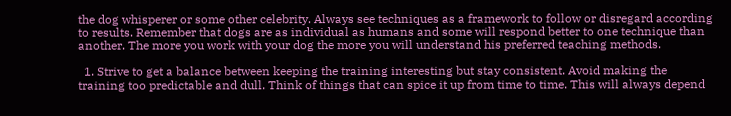the dog whisperer or some other celebrity. Always see techniques as a framework to follow or disregard according to results. Remember that dogs are as individual as humans and some will respond better to one technique than another. The more you work with your dog the more you will understand his preferred teaching methods.

  1. Strive to get a balance between keeping the training interesting but stay consistent. Avoid making the training too predictable and dull. Think of things that can spice it up from time to time. This will always depend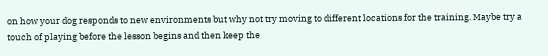on how your dog responds to new environments but why not try moving to different locations for the training. Maybe try a touch of playing before the lesson begins and then keep the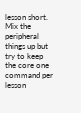lesson short. Mix the peripheral things up but try to keep the core one command per lesson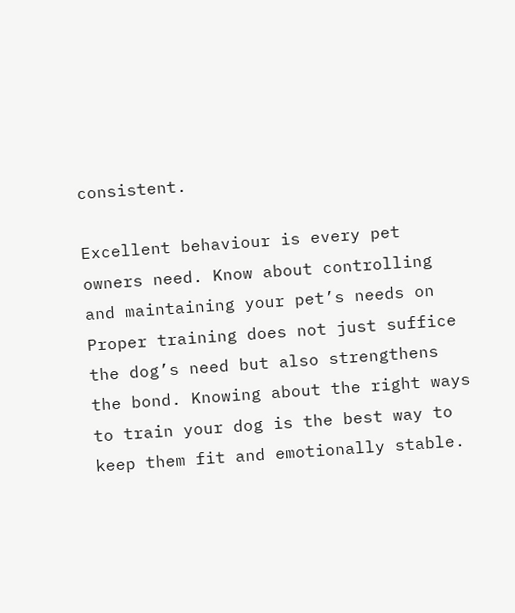consistent.

Excellent behaviour is every pet owners need. Know about controlling and maintaining your pet’s needs on Proper training does not just suffice the dog’s need but also strengthens the bond. Knowing about the right ways to train your dog is the best way to keep them fit and emotionally stable.